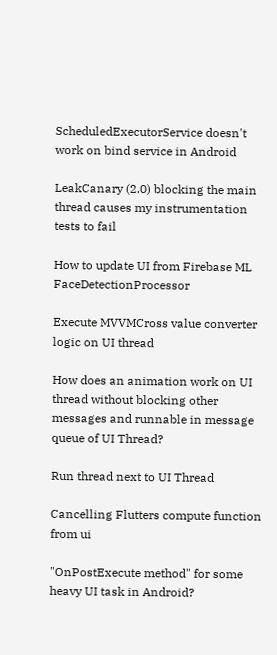ScheduledExecutorService doesn't work on bind service in Android

LeakCanary (2.0) blocking the main thread causes my instrumentation tests to fail

How to update UI from Firebase ML FaceDetectionProcessor

Execute MVVMCross value converter logic on UI thread

How does an animation work on UI thread without blocking other messages and runnable in message queue of UI Thread?

Run thread next to UI Thread

Cancelling Flutters compute function from ui

"OnPostExecute method" for some heavy UI task in Android?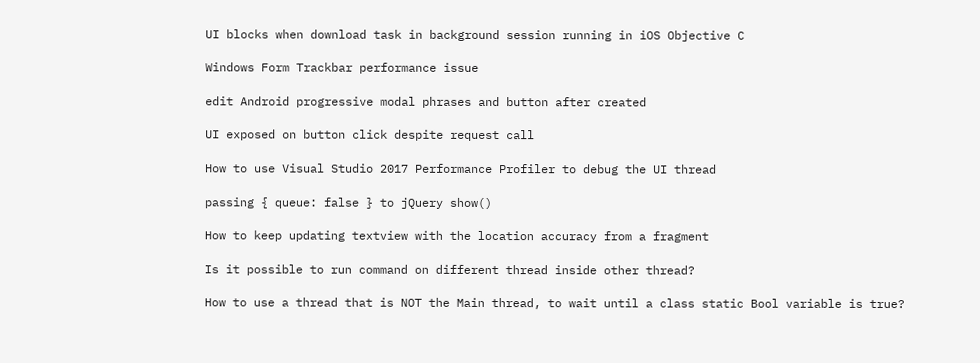UI blocks when download task in background session running in iOS Objective C

Windows Form Trackbar performance issue

edit Android progressive modal phrases and button after created

UI exposed on button click despite request call

How to use Visual Studio 2017 Performance Profiler to debug the UI thread

passing { queue: false } to jQuery show()

How to keep updating textview with the location accuracy from a fragment

Is it possible to run command on different thread inside other thread?

How to use a thread that is NOT the Main thread, to wait until a class static Bool variable is true?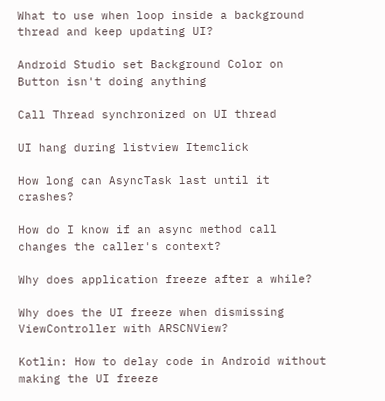What to use when loop inside a background thread and keep updating UI?

Android Studio set Background Color on Button isn't doing anything

Call Thread synchronized on UI thread

UI hang during listview Itemclick

How long can AsyncTask last until it crashes?

How do I know if an async method call changes the caller's context?

Why does application freeze after a while?

Why does the UI freeze when dismissing ViewController with ARSCNView?

Kotlin: How to delay code in Android without making the UI freeze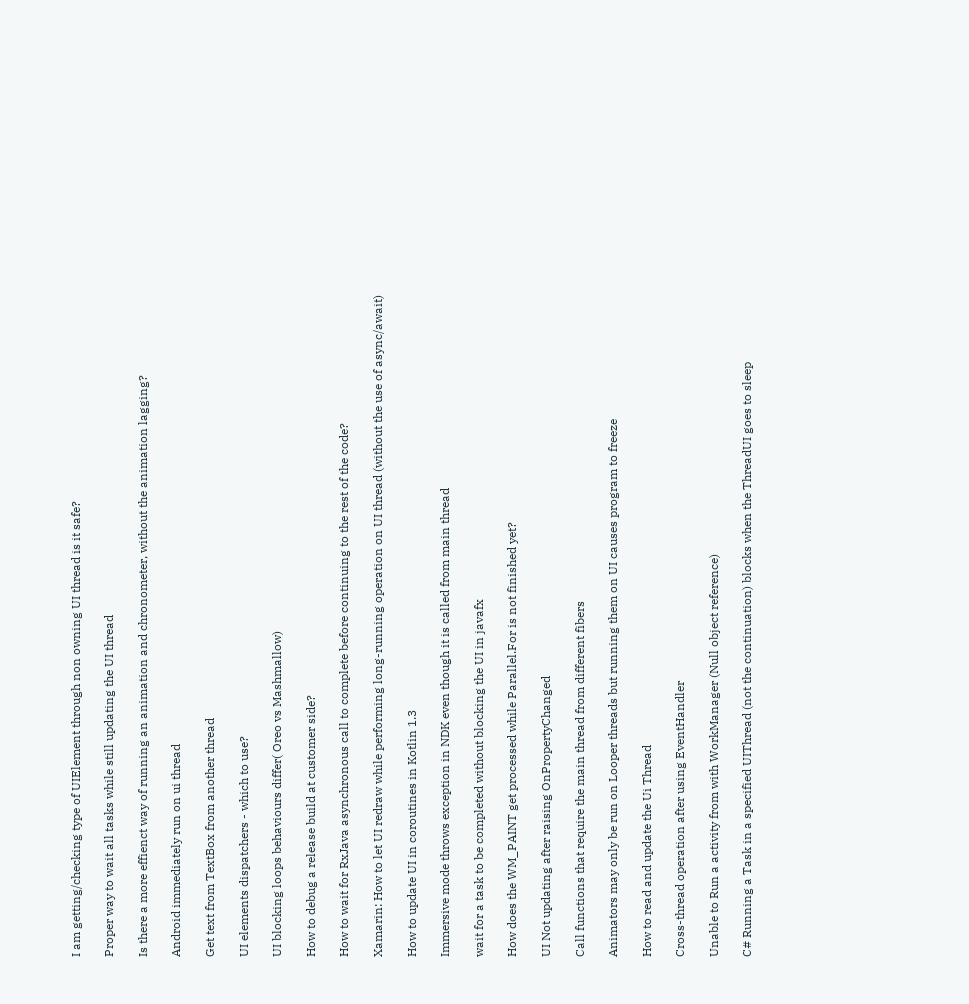I am getting/checking type of UIElement through non owning UI thread is it safe?

Proper way to wait all tasks while still updating the UI thread

Is there a more effienct way of running an animation and chronometer, without the animation lagging?

Android immediately run on ui thread

Get text from TextBox from another thread

UI elements dispatchers - which to use?

UI blocking loops behaviours differ( Oreo vs Mashmallow)

How to debug a release build at customer side?

How to wait for RxJava asynchronous call to complete before continuing to the rest of the code?

Xamarin: How to let UI redraw while performing long-running operation on UI thread (without the use of async/await)

How to update UI in coroutines in Kotlin 1.3

Immersive mode throws exception in NDK even though it is called from main thread

wait for a task to be completed without blocking the UI in javafx

How does the WM_PAINT get processed while Parallel.For is not finished yet?

UI Not updating after raising OnPropertyChanged

Call functions that require the main thread from different fibers

Animators may only be run on Looper threads but running them on UI causes program to freeze

How to read and update the Ui Thread

Cross-thread operation after using EventHandler

Unable to Run a activity from with WorkManager (Null object reference)

C# Running a Task in a specified UIThread (not the continuation) blocks when the ThreadUI goes to sleep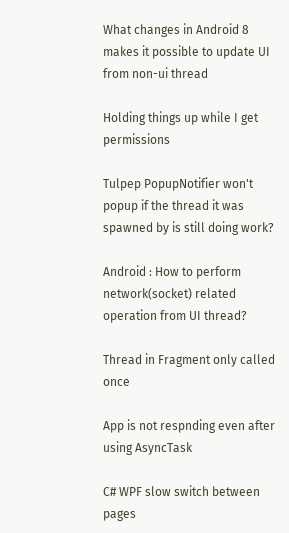What changes in Android 8 makes it possible to update UI from non-ui thread

Holding things up while I get permissions

Tulpep PopupNotifier won't popup if the thread it was spawned by is still doing work?

Android : How to perform network(socket) related operation from UI thread?

Thread in Fragment only called once

App is not respnding even after using AsyncTask

C# WPF slow switch between pages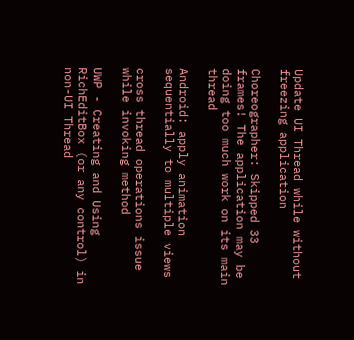Update UI Thread while without freezing application

Choreographer: Skipped 33 frames! The application may be doing too much work on its main thread

Android: apply animation sequentially to multiple views

cross thread operations issue while invoking method

UWP - Creating and Using RichEditBox (or any control) in non-UI Thread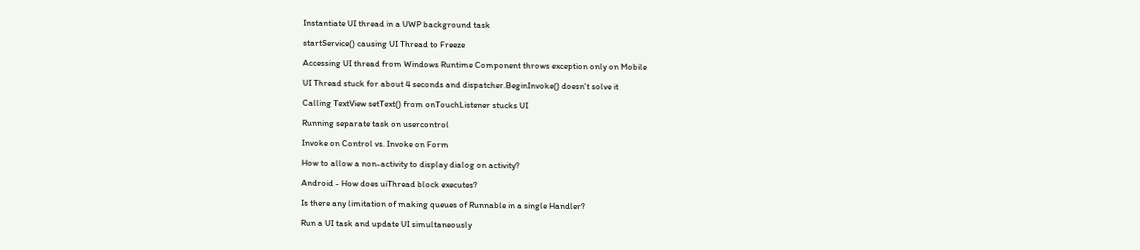Instantiate UI thread in a UWP background task

startService() causing UI Thread to Freeze

Accessing UI thread from Windows Runtime Component throws exception only on Mobile

UI Thread stuck for about 4 seconds and dispatcher.BeginInvoke() doesn't solve it

Calling TextView setText() from onTouchListener stucks UI

Running separate task on usercontrol

Invoke on Control vs. Invoke on Form

How to allow a non-activity to display dialog on activity?

Android - How does uiThread block executes?

Is there any limitation of making queues of Runnable in a single Handler?

Run a UI task and update UI simultaneously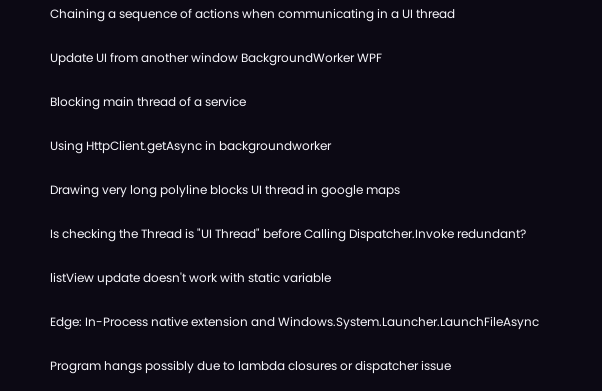Chaining a sequence of actions when communicating in a UI thread

Update UI from another window BackgroundWorker WPF

Blocking main thread of a service

Using HttpClient.getAsync in backgroundworker

Drawing very long polyline blocks UI thread in google maps

Is checking the Thread is "UI Thread" before Calling Dispatcher.Invoke redundant?

listView update doesn't work with static variable

Edge: In-Process native extension and Windows.System.Launcher.LaunchFileAsync

Program hangs possibly due to lambda closures or dispatcher issue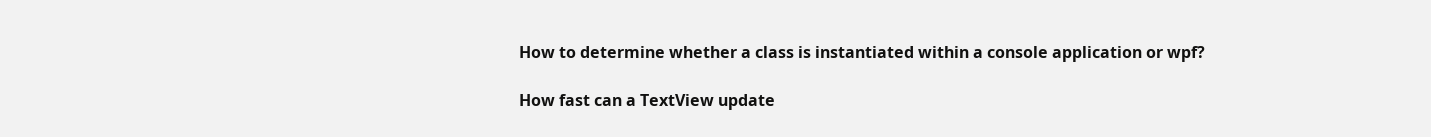How to determine whether a class is instantiated within a console application or wpf?

How fast can a TextView update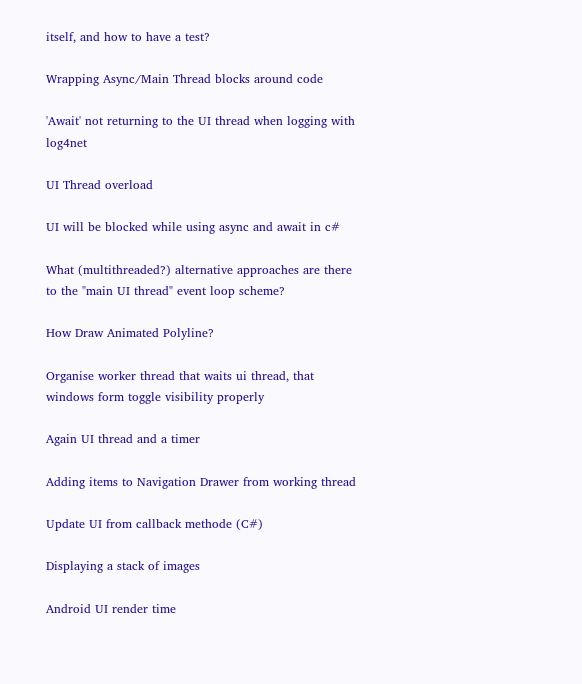itself, and how to have a test?

Wrapping Async/Main Thread blocks around code

'Await' not returning to the UI thread when logging with log4net

UI Thread overload

UI will be blocked while using async and await in c#

What (multithreaded?) alternative approaches are there to the "main UI thread" event loop scheme?

How Draw Animated Polyline?

Organise worker thread that waits ui thread, that windows form toggle visibility properly

Again UI thread and a timer

Adding items to Navigation Drawer from working thread

Update UI from callback methode (C#)

Displaying a stack of images

Android UI render time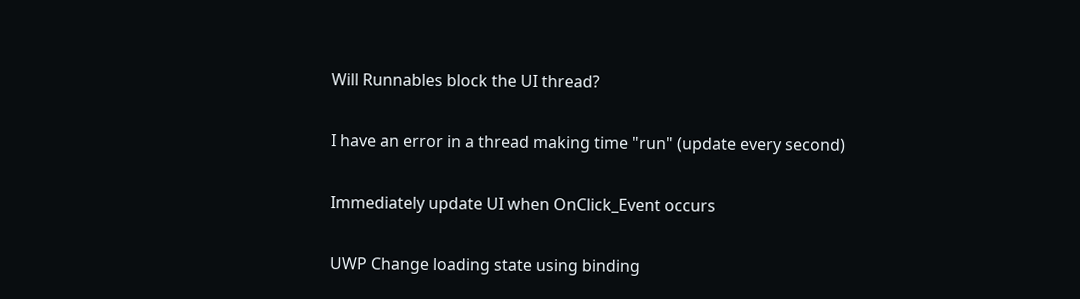Will Runnables block the UI thread?

I have an error in a thread making time "run" (update every second)

Immediately update UI when OnClick_Event occurs

UWP Change loading state using binding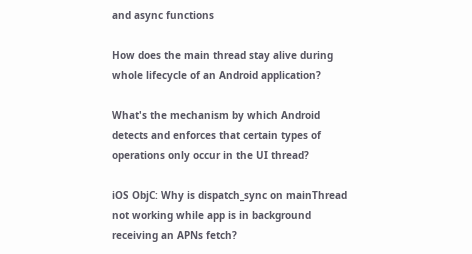and async functions

How does the main thread stay alive during whole lifecycle of an Android application?

What's the mechanism by which Android detects and enforces that certain types of operations only occur in the UI thread?

iOS ObjC: Why is dispatch_sync on mainThread not working while app is in background receiving an APNs fetch?